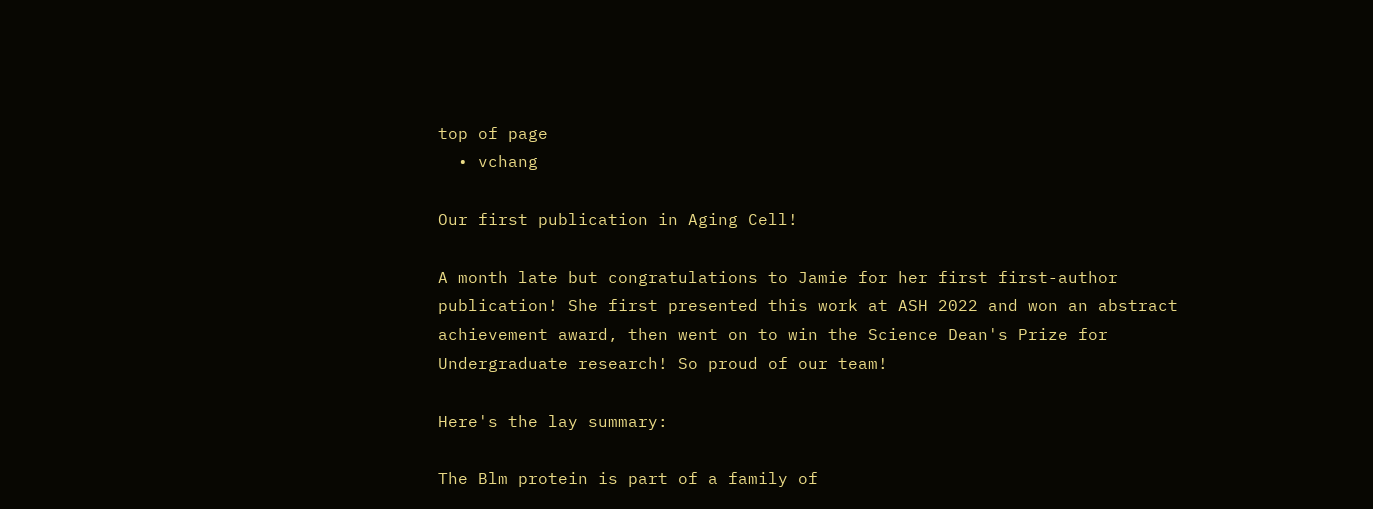top of page
  • vchang

Our first publication in Aging Cell!

A month late but congratulations to Jamie for her first first-author publication! She first presented this work at ASH 2022 and won an abstract achievement award, then went on to win the Science Dean's Prize for Undergraduate research! So proud of our team!

Here's the lay summary:

The Blm protein is part of a family of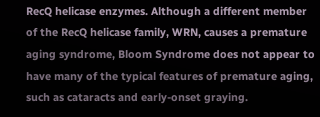RecQ helicase enzymes. Although a different member of the RecQ helicase family, WRN, causes a premature aging syndrome, Bloom Syndrome does not appear to have many of the typical features of premature aging, such as cataracts and early-onset graying.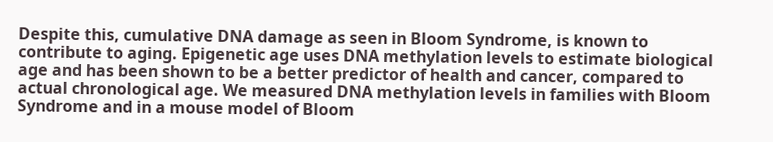Despite this, cumulative DNA damage as seen in Bloom Syndrome, is known to contribute to aging. Epigenetic age uses DNA methylation levels to estimate biological age and has been shown to be a better predictor of health and cancer, compared to actual chronological age. We measured DNA methylation levels in families with Bloom Syndrome and in a mouse model of Bloom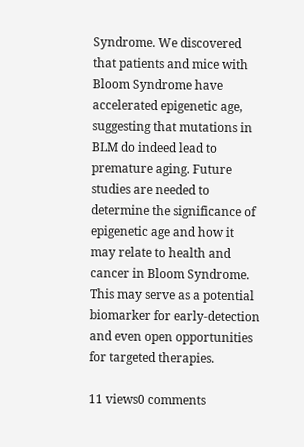Syndrome. We discovered that patients and mice with Bloom Syndrome have accelerated epigenetic age, suggesting that mutations in BLM do indeed lead to premature aging. Future studies are needed to determine the significance of epigenetic age and how it may relate to health and cancer in Bloom Syndrome. This may serve as a potential biomarker for early-detection and even open opportunities for targeted therapies.

11 views0 comments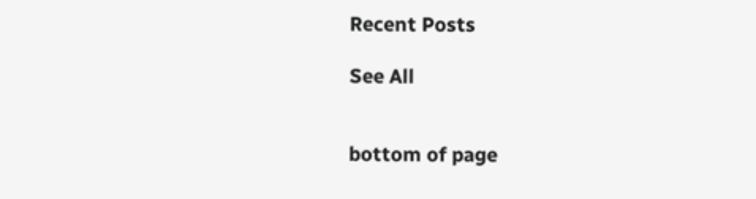Recent Posts

See All


bottom of page